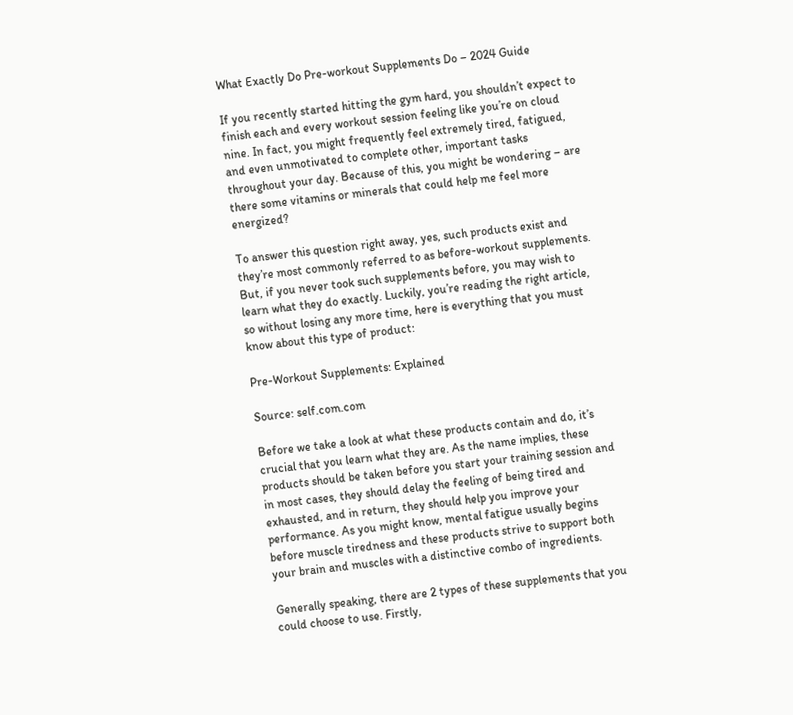What Exactly Do Pre-workout Supplements Do – 2024 Guide

If you recently started hitting the gym hard, you shouldn’t expect to finish each and every workout session feeling like you’re on cloud nine. In fact, you might frequently feel extremely tired, fatigued, and even unmotivated to complete other, important tasks throughout your day. Because of this, you might be wondering – are there some vitamins or minerals that could help me feel more energized?

To answer this question right away, yes, such products exist and they’re most commonly referred to as before-workout supplements. But, if you never took such supplements before, you may wish to learn what they do exactly. Luckily, you’re reading the right article, so without losing any more time, here is everything that you must know about this type of product:

Pre-Workout Supplements: Explained

Source: self.com.com

Before we take a look at what these products contain and do, it’s crucial that you learn what they are. As the name implies, these products should be taken before you start your training session and in most cases, they should delay the feeling of being tired and exhausted, and in return, they should help you improve your performance. As you might know, mental fatigue usually begins before muscle tiredness and these products strive to support both your brain and muscles with a distinctive combo of ingredients.

Generally speaking, there are 2 types of these supplements that you could choose to use. Firstly,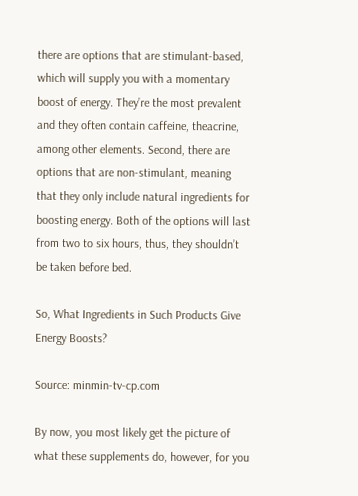there are options that are stimulant-based, which will supply you with a momentary boost of energy. They’re the most prevalent and they often contain caffeine, theacrine, among other elements. Second, there are options that are non-stimulant, meaning that they only include natural ingredients for boosting energy. Both of the options will last from two to six hours, thus, they shouldn’t be taken before bed.

So, What Ingredients in Such Products Give Energy Boosts?

Source: minmin-tv-cp.com

By now, you most likely get the picture of what these supplements do, however, for you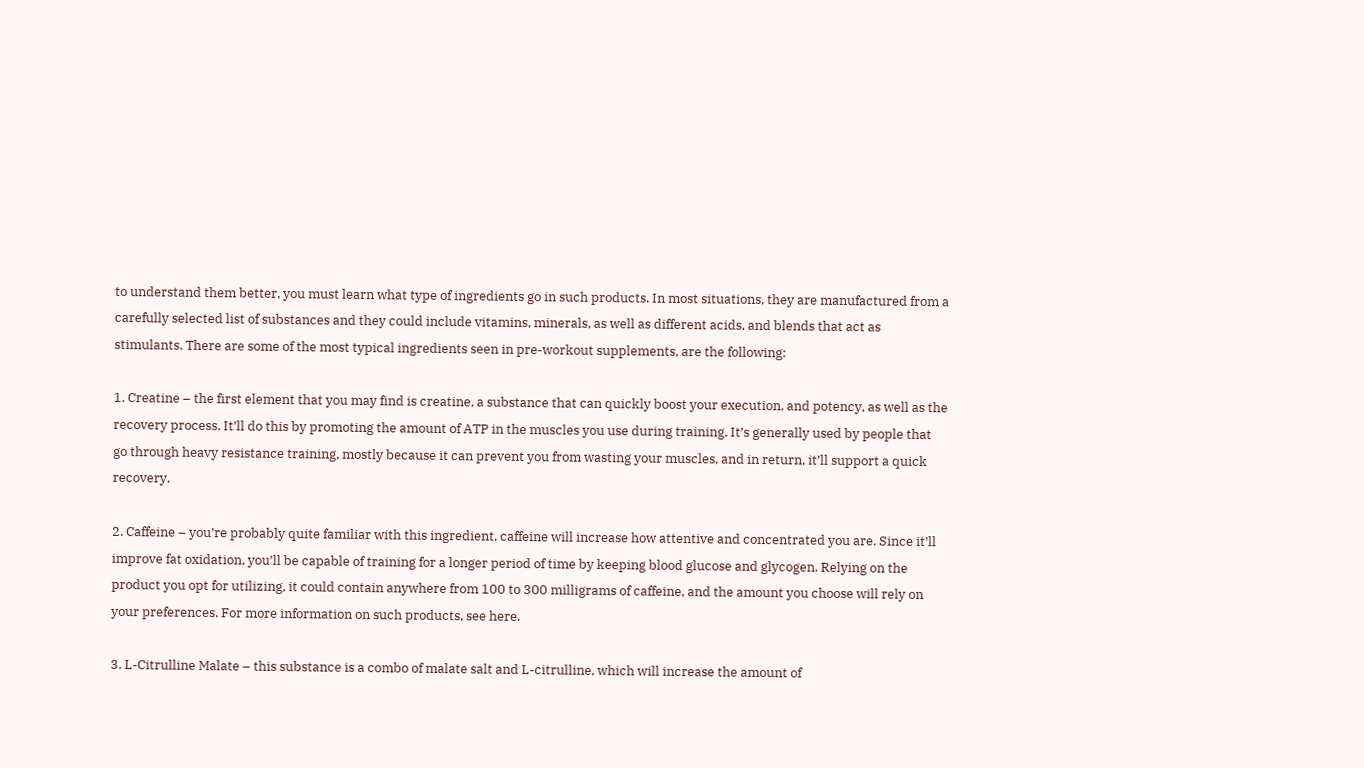to understand them better, you must learn what type of ingredients go in such products. In most situations, they are manufactured from a carefully selected list of substances and they could include vitamins, minerals, as well as different acids, and blends that act as stimulants. There are some of the most typical ingredients seen in pre-workout supplements, are the following:

1. Creatine – the first element that you may find is creatine, a substance that can quickly boost your execution, and potency, as well as the recovery process. It’ll do this by promoting the amount of ATP in the muscles you use during training. It’s generally used by people that go through heavy resistance training, mostly because it can prevent you from wasting your muscles, and in return, it’ll support a quick recovery.

2. Caffeine – you’re probably quite familiar with this ingredient, caffeine will increase how attentive and concentrated you are. Since it’ll improve fat oxidation, you’ll be capable of training for a longer period of time by keeping blood glucose and glycogen. Relying on the product you opt for utilizing, it could contain anywhere from 100 to 300 milligrams of caffeine, and the amount you choose will rely on your preferences. For more information on such products, see here.

3. L-Citrulline Malate – this substance is a combo of malate salt and L-citrulline, which will increase the amount of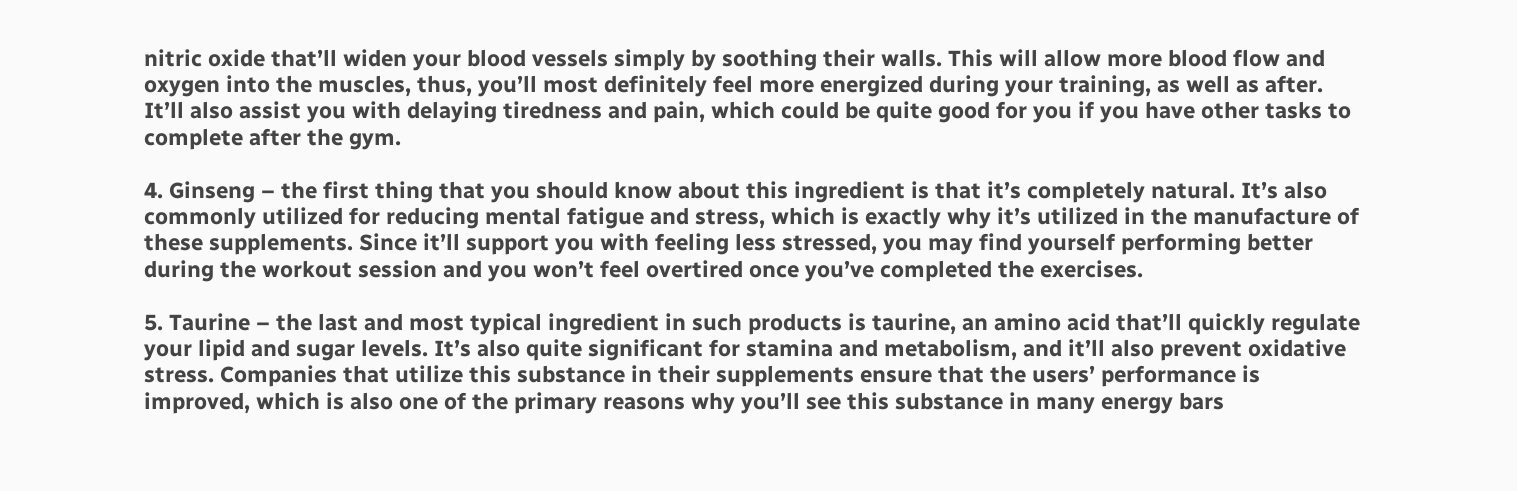nitric oxide that’ll widen your blood vessels simply by soothing their walls. This will allow more blood flow and oxygen into the muscles, thus, you’ll most definitely feel more energized during your training, as well as after. It’ll also assist you with delaying tiredness and pain, which could be quite good for you if you have other tasks to complete after the gym.

4. Ginseng – the first thing that you should know about this ingredient is that it’s completely natural. It’s also commonly utilized for reducing mental fatigue and stress, which is exactly why it’s utilized in the manufacture of these supplements. Since it’ll support you with feeling less stressed, you may find yourself performing better during the workout session and you won’t feel overtired once you’ve completed the exercises.

5. Taurine – the last and most typical ingredient in such products is taurine, an amino acid that’ll quickly regulate your lipid and sugar levels. It’s also quite significant for stamina and metabolism, and it’ll also prevent oxidative stress. Companies that utilize this substance in their supplements ensure that the users’ performance is improved, which is also one of the primary reasons why you’ll see this substance in many energy bars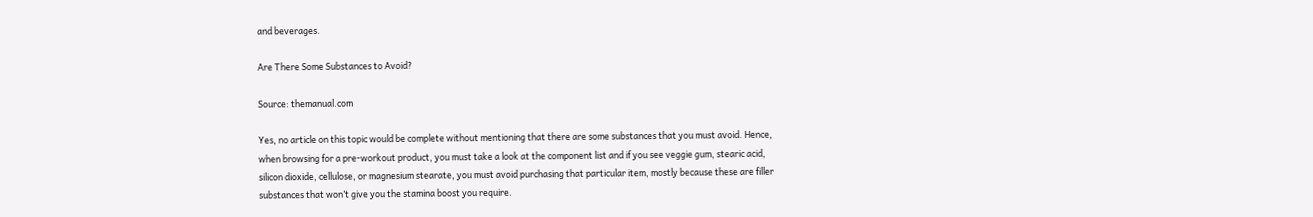and beverages.

Are There Some Substances to Avoid?

Source: themanual.com

Yes, no article on this topic would be complete without mentioning that there are some substances that you must avoid. Hence, when browsing for a pre-workout product, you must take a look at the component list and if you see veggie gum, stearic acid, silicon dioxide, cellulose, or magnesium stearate, you must avoid purchasing that particular item, mostly because these are filler substances that won’t give you the stamina boost you require.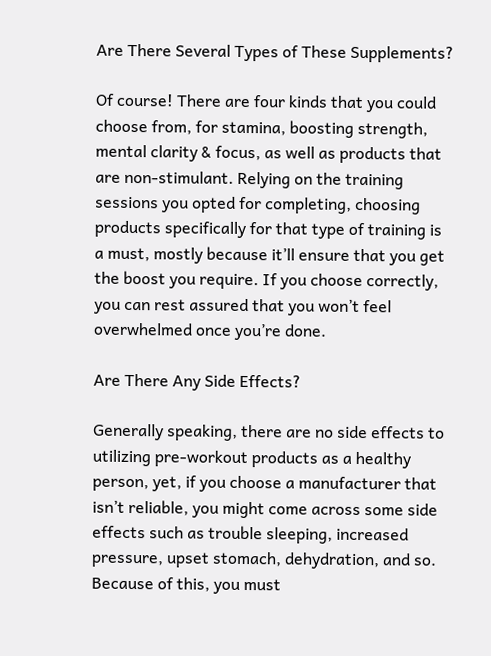Are There Several Types of These Supplements?

Of course! There are four kinds that you could choose from, for stamina, boosting strength, mental clarity & focus, as well as products that are non-stimulant. Relying on the training sessions you opted for completing, choosing products specifically for that type of training is a must, mostly because it’ll ensure that you get the boost you require. If you choose correctly, you can rest assured that you won’t feel overwhelmed once you’re done.

Are There Any Side Effects?

Generally speaking, there are no side effects to utilizing pre-workout products as a healthy person, yet, if you choose a manufacturer that isn’t reliable, you might come across some side effects such as trouble sleeping, increased pressure, upset stomach, dehydration, and so. Because of this, you must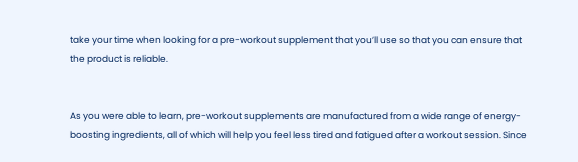take your time when looking for a pre-workout supplement that you’ll use so that you can ensure that the product is reliable.


As you were able to learn, pre-workout supplements are manufactured from a wide range of energy-boosting ingredients, all of which will help you feel less tired and fatigued after a workout session. Since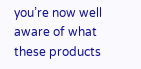you’re now well aware of what these products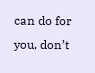can do for you, don’t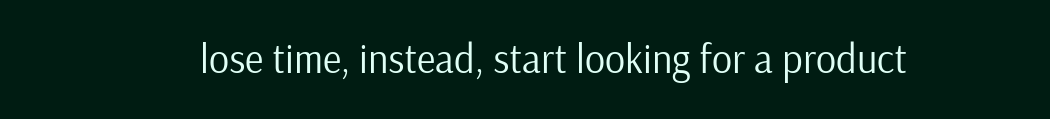lose time, instead, start looking for a product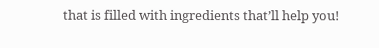that is filled with ingredients that’ll help you!